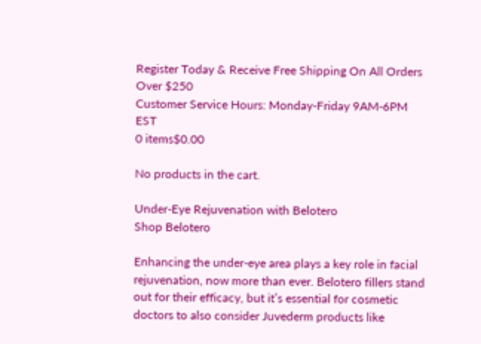Register Today & Receive Free Shipping On All Orders Over $250
Customer Service Hours: Monday-Friday 9AM-6PM EST
0 items$0.00

No products in the cart.

Under-Eye Rejuvenation with Belotero
Shop Belotero

Enhancing the under-eye area plays a key role in facial rejuvenation, now more than ever. Belotero fillers stand out for their efficacy, but it’s essential for cosmetic doctors to also consider Juvederm products like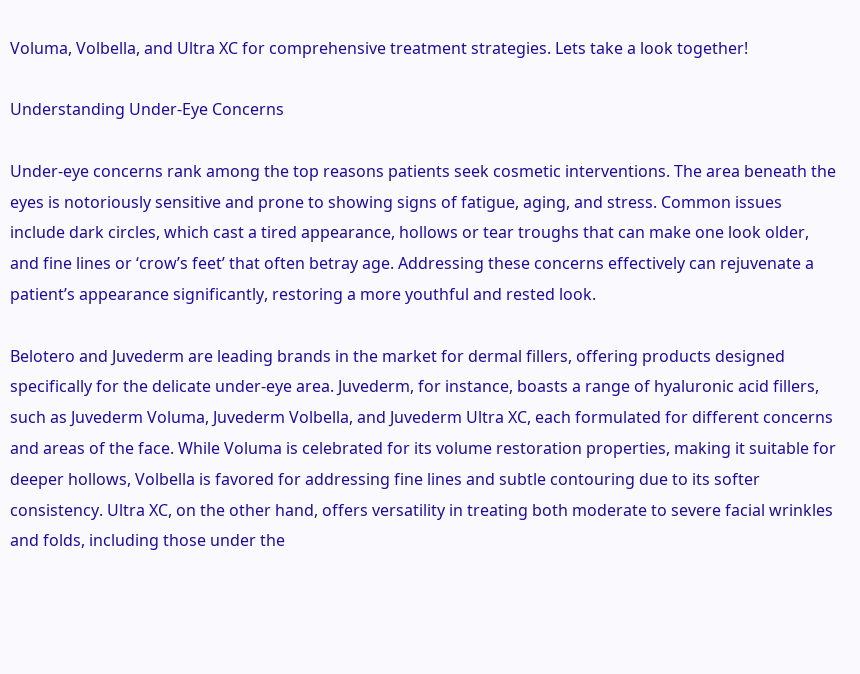Voluma, Volbella, and Ultra XC for comprehensive treatment strategies. Lets take a look together!

Understanding Under-Eye Concerns

Under-eye concerns rank among the top reasons patients seek cosmetic interventions. The area beneath the eyes is notoriously sensitive and prone to showing signs of fatigue, aging, and stress. Common issues include dark circles, which cast a tired appearance, hollows or tear troughs that can make one look older, and fine lines or ‘crow’s feet’ that often betray age. Addressing these concerns effectively can rejuvenate a patient’s appearance significantly, restoring a more youthful and rested look.

Belotero and Juvederm are leading brands in the market for dermal fillers, offering products designed specifically for the delicate under-eye area. Juvederm, for instance, boasts a range of hyaluronic acid fillers, such as Juvederm Voluma, Juvederm Volbella, and Juvederm Ultra XC, each formulated for different concerns and areas of the face. While Voluma is celebrated for its volume restoration properties, making it suitable for deeper hollows, Volbella is favored for addressing fine lines and subtle contouring due to its softer consistency. Ultra XC, on the other hand, offers versatility in treating both moderate to severe facial wrinkles and folds, including those under the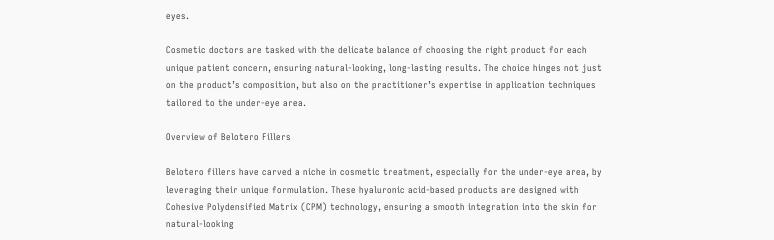eyes.

Cosmetic doctors are tasked with the delicate balance of choosing the right product for each unique patient concern, ensuring natural-looking, long-lasting results. The choice hinges not just on the product’s composition, but also on the practitioner’s expertise in application techniques tailored to the under-eye area.

Overview of Belotero Fillers

Belotero fillers have carved a niche in cosmetic treatment, especially for the under-eye area, by leveraging their unique formulation. These hyaluronic acid-based products are designed with Cohesive Polydensified Matrix (CPM) technology, ensuring a smooth integration into the skin for natural-looking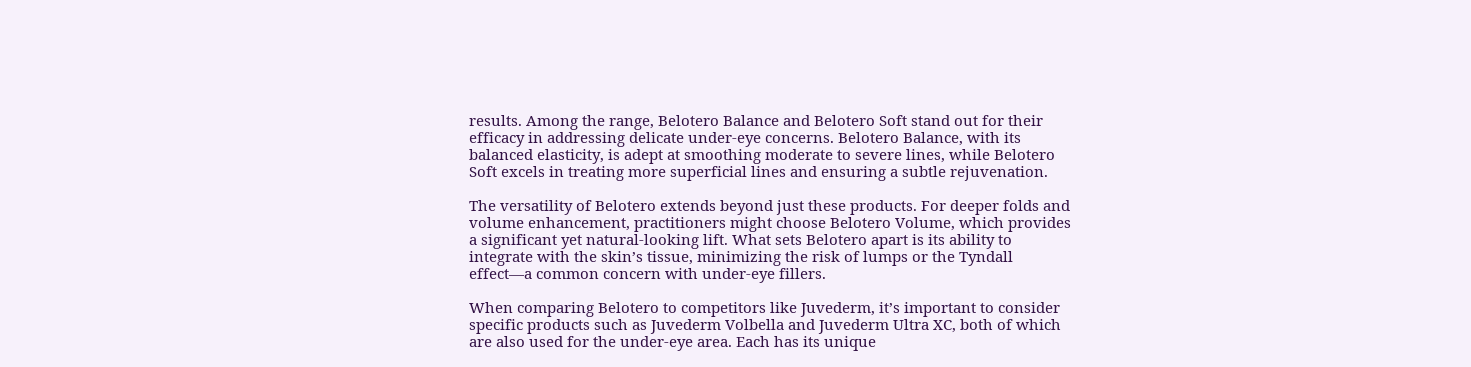results. Among the range, Belotero Balance and Belotero Soft stand out for their efficacy in addressing delicate under-eye concerns. Belotero Balance, with its balanced elasticity, is adept at smoothing moderate to severe lines, while Belotero Soft excels in treating more superficial lines and ensuring a subtle rejuvenation.

The versatility of Belotero extends beyond just these products. For deeper folds and volume enhancement, practitioners might choose Belotero Volume, which provides a significant yet natural-looking lift. What sets Belotero apart is its ability to integrate with the skin’s tissue, minimizing the risk of lumps or the Tyndall effect—a common concern with under-eye fillers.

When comparing Belotero to competitors like Juvederm, it’s important to consider specific products such as Juvederm Volbella and Juvederm Ultra XC, both of which are also used for the under-eye area. Each has its unique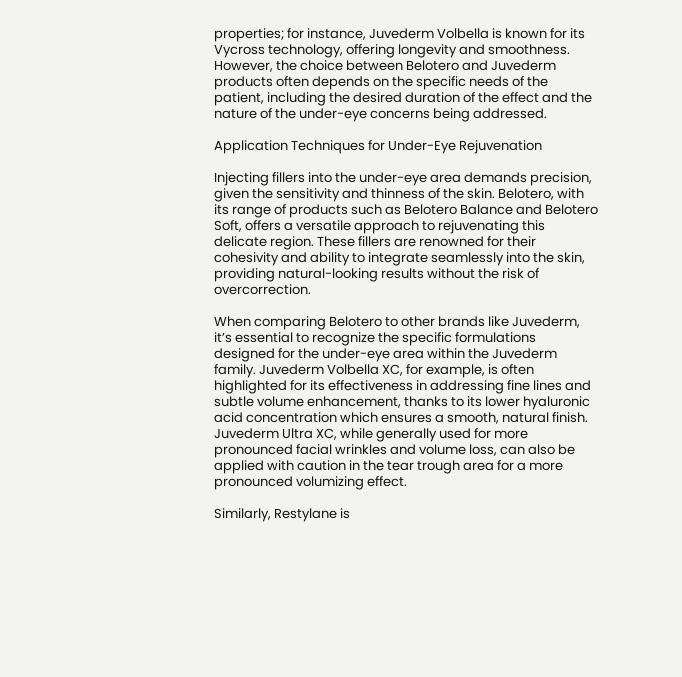properties; for instance, Juvederm Volbella is known for its Vycross technology, offering longevity and smoothness. However, the choice between Belotero and Juvederm products often depends on the specific needs of the patient, including the desired duration of the effect and the nature of the under-eye concerns being addressed.

Application Techniques for Under-Eye Rejuvenation

Injecting fillers into the under-eye area demands precision, given the sensitivity and thinness of the skin. Belotero, with its range of products such as Belotero Balance and Belotero Soft, offers a versatile approach to rejuvenating this delicate region. These fillers are renowned for their cohesivity and ability to integrate seamlessly into the skin, providing natural-looking results without the risk of overcorrection.

When comparing Belotero to other brands like Juvederm, it’s essential to recognize the specific formulations designed for the under-eye area within the Juvederm family. Juvederm Volbella XC, for example, is often highlighted for its effectiveness in addressing fine lines and subtle volume enhancement, thanks to its lower hyaluronic acid concentration which ensures a smooth, natural finish. Juvederm Ultra XC, while generally used for more pronounced facial wrinkles and volume loss, can also be applied with caution in the tear trough area for a more pronounced volumizing effect.

Similarly, Restylane is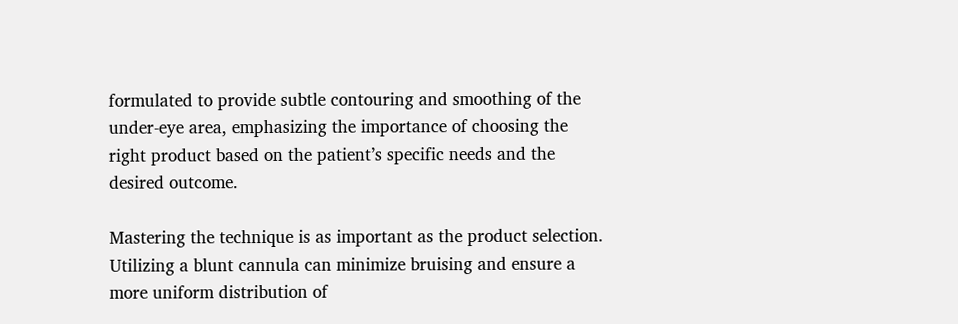formulated to provide subtle contouring and smoothing of the under-eye area, emphasizing the importance of choosing the right product based on the patient’s specific needs and the desired outcome.

Mastering the technique is as important as the product selection. Utilizing a blunt cannula can minimize bruising and ensure a more uniform distribution of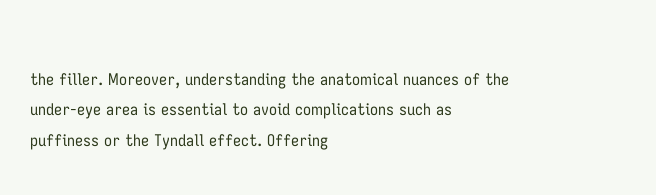the filler. Moreover, understanding the anatomical nuances of the under-eye area is essential to avoid complications such as puffiness or the Tyndall effect. Offering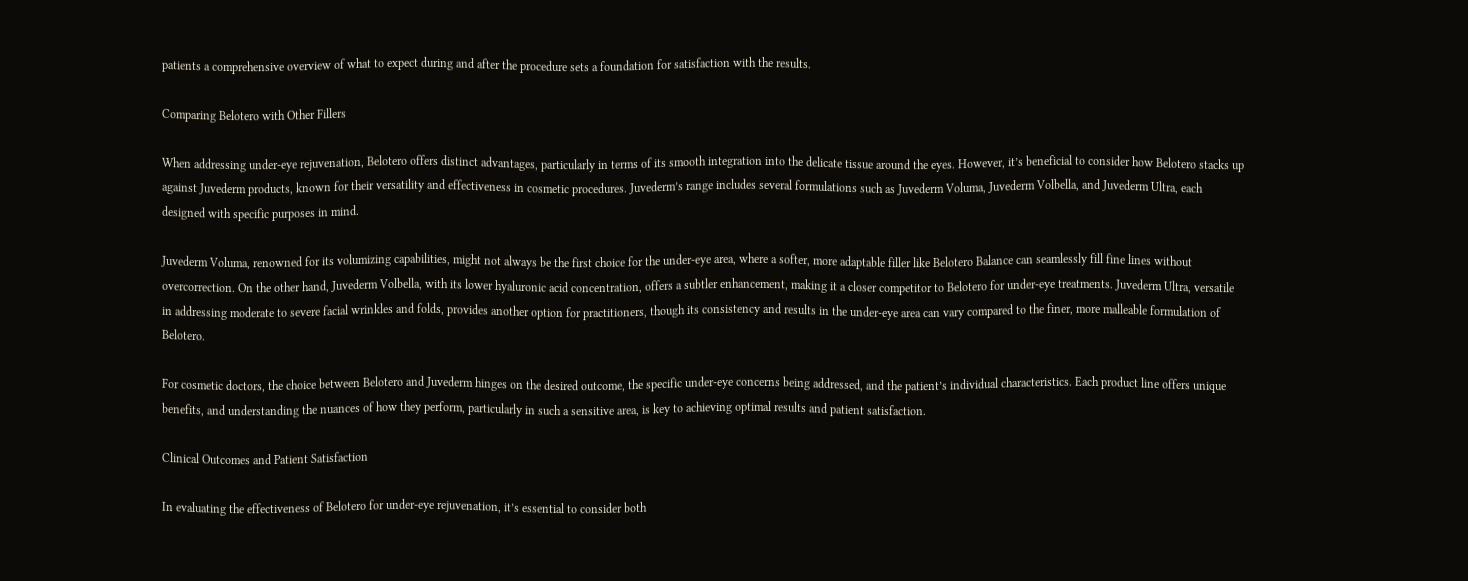patients a comprehensive overview of what to expect during and after the procedure sets a foundation for satisfaction with the results.

Comparing Belotero with Other Fillers

When addressing under-eye rejuvenation, Belotero offers distinct advantages, particularly in terms of its smooth integration into the delicate tissue around the eyes. However, it’s beneficial to consider how Belotero stacks up against Juvederm products, known for their versatility and effectiveness in cosmetic procedures. Juvederm’s range includes several formulations such as Juvederm Voluma, Juvederm Volbella, and Juvederm Ultra, each designed with specific purposes in mind.

Juvederm Voluma, renowned for its volumizing capabilities, might not always be the first choice for the under-eye area, where a softer, more adaptable filler like Belotero Balance can seamlessly fill fine lines without overcorrection. On the other hand, Juvederm Volbella, with its lower hyaluronic acid concentration, offers a subtler enhancement, making it a closer competitor to Belotero for under-eye treatments. Juvederm Ultra, versatile in addressing moderate to severe facial wrinkles and folds, provides another option for practitioners, though its consistency and results in the under-eye area can vary compared to the finer, more malleable formulation of Belotero.

For cosmetic doctors, the choice between Belotero and Juvederm hinges on the desired outcome, the specific under-eye concerns being addressed, and the patient’s individual characteristics. Each product line offers unique benefits, and understanding the nuances of how they perform, particularly in such a sensitive area, is key to achieving optimal results and patient satisfaction.

Clinical Outcomes and Patient Satisfaction

In evaluating the effectiveness of Belotero for under-eye rejuvenation, it’s essential to consider both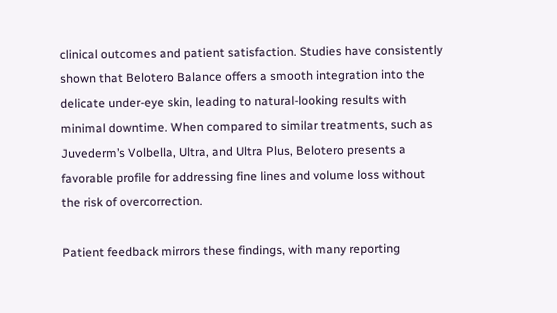clinical outcomes and patient satisfaction. Studies have consistently shown that Belotero Balance offers a smooth integration into the delicate under-eye skin, leading to natural-looking results with minimal downtime. When compared to similar treatments, such as Juvederm’s Volbella, Ultra, and Ultra Plus, Belotero presents a favorable profile for addressing fine lines and volume loss without the risk of overcorrection.

Patient feedback mirrors these findings, with many reporting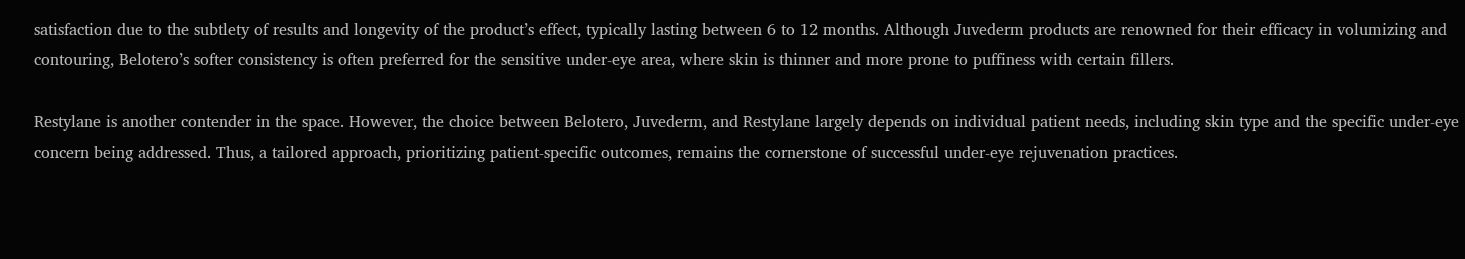satisfaction due to the subtlety of results and longevity of the product’s effect, typically lasting between 6 to 12 months. Although Juvederm products are renowned for their efficacy in volumizing and contouring, Belotero’s softer consistency is often preferred for the sensitive under-eye area, where skin is thinner and more prone to puffiness with certain fillers.

Restylane is another contender in the space. However, the choice between Belotero, Juvederm, and Restylane largely depends on individual patient needs, including skin type and the specific under-eye concern being addressed. Thus, a tailored approach, prioritizing patient-specific outcomes, remains the cornerstone of successful under-eye rejuvenation practices.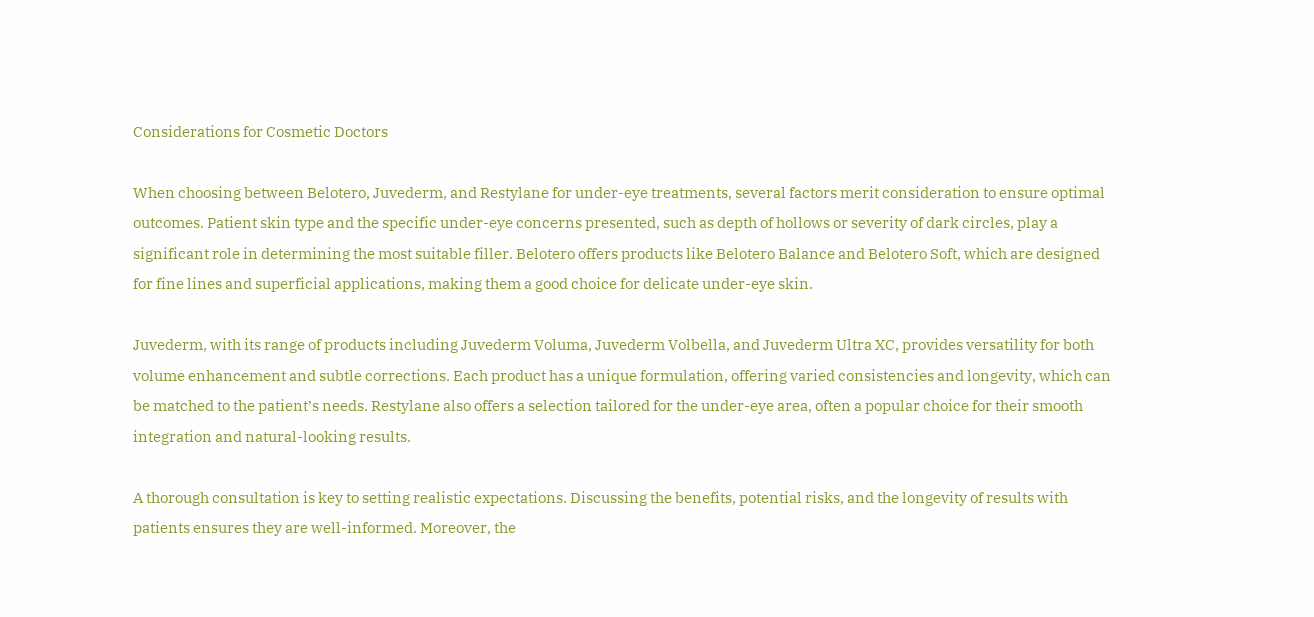Considerations for Cosmetic Doctors

When choosing between Belotero, Juvederm, and Restylane for under-eye treatments, several factors merit consideration to ensure optimal outcomes. Patient skin type and the specific under-eye concerns presented, such as depth of hollows or severity of dark circles, play a significant role in determining the most suitable filler. Belotero offers products like Belotero Balance and Belotero Soft, which are designed for fine lines and superficial applications, making them a good choice for delicate under-eye skin.

Juvederm, with its range of products including Juvederm Voluma, Juvederm Volbella, and Juvederm Ultra XC, provides versatility for both volume enhancement and subtle corrections. Each product has a unique formulation, offering varied consistencies and longevity, which can be matched to the patient’s needs. Restylane also offers a selection tailored for the under-eye area, often a popular choice for their smooth integration and natural-looking results.

A thorough consultation is key to setting realistic expectations. Discussing the benefits, potential risks, and the longevity of results with patients ensures they are well-informed. Moreover, the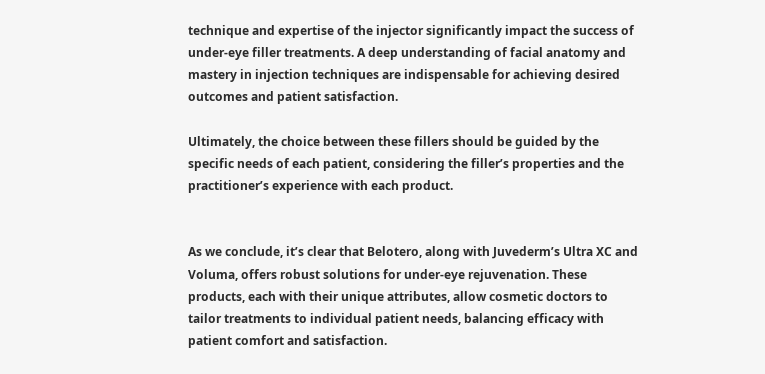technique and expertise of the injector significantly impact the success of under-eye filler treatments. A deep understanding of facial anatomy and mastery in injection techniques are indispensable for achieving desired outcomes and patient satisfaction.

Ultimately, the choice between these fillers should be guided by the specific needs of each patient, considering the filler’s properties and the practitioner’s experience with each product.


As we conclude, it’s clear that Belotero, along with Juvederm’s Ultra XC and Voluma, offers robust solutions for under-eye rejuvenation. These products, each with their unique attributes, allow cosmetic doctors to tailor treatments to individual patient needs, balancing efficacy with patient comfort and satisfaction.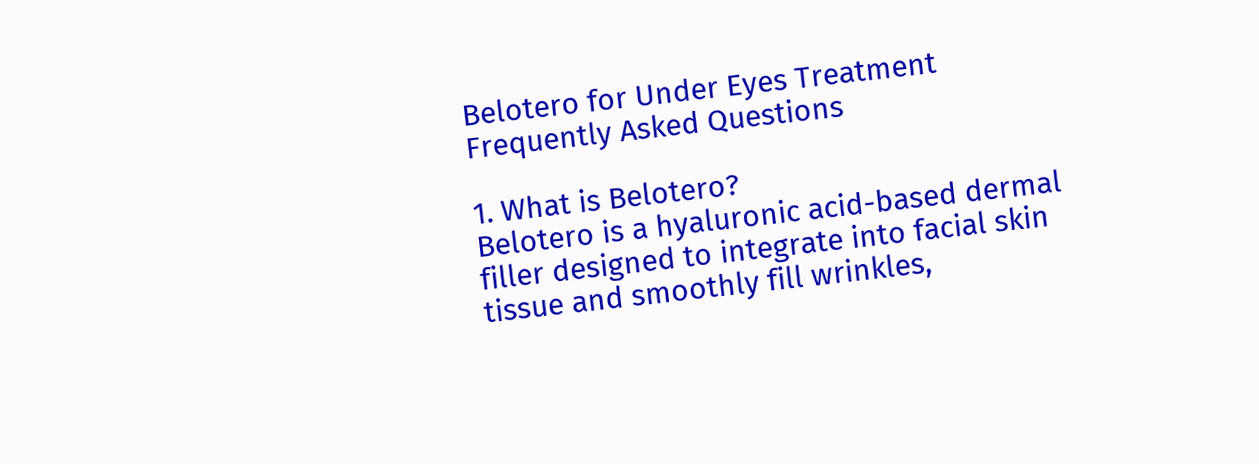Belotero for Under Eyes Treatment Frequently Asked Questions

1. What is Belotero?
Belotero is a hyaluronic acid-based dermal filler designed to integrate into facial skin tissue and smoothly fill wrinkles,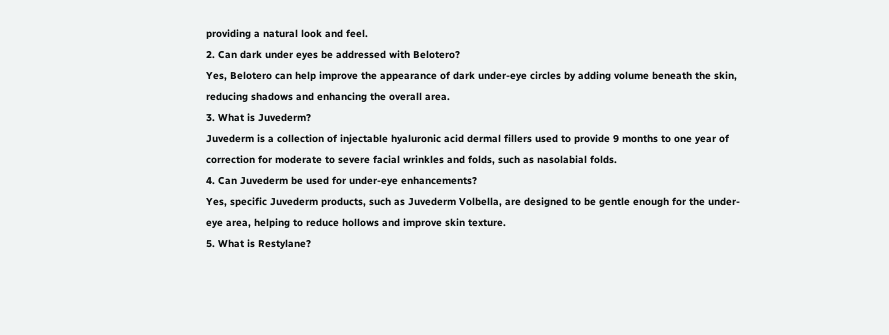providing a natural look and feel.
2. Can dark under eyes be addressed with Belotero?
Yes, Belotero can help improve the appearance of dark under-eye circles by adding volume beneath the skin, reducing shadows and enhancing the overall area.
3. What is Juvederm?
Juvederm is a collection of injectable hyaluronic acid dermal fillers used to provide 9 months to one year of correction for moderate to severe facial wrinkles and folds, such as nasolabial folds.
4. Can Juvederm be used for under-eye enhancements?
Yes, specific Juvederm products, such as Juvederm Volbella, are designed to be gentle enough for the under-eye area, helping to reduce hollows and improve skin texture.
5. What is Restylane?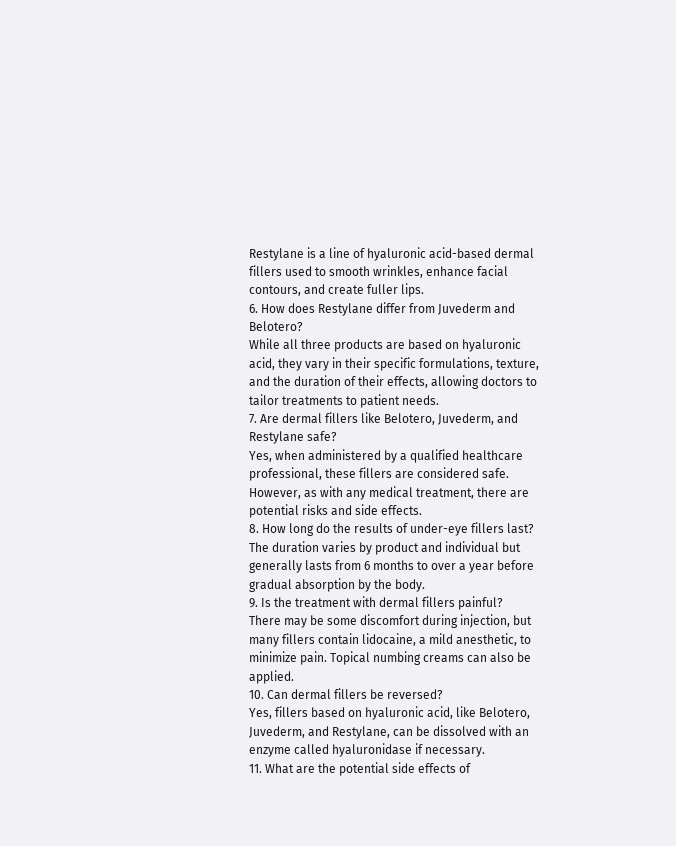Restylane is a line of hyaluronic acid-based dermal fillers used to smooth wrinkles, enhance facial contours, and create fuller lips.
6. How does Restylane differ from Juvederm and Belotero?
While all three products are based on hyaluronic acid, they vary in their specific formulations, texture, and the duration of their effects, allowing doctors to tailor treatments to patient needs.
7. Are dermal fillers like Belotero, Juvederm, and Restylane safe?
Yes, when administered by a qualified healthcare professional, these fillers are considered safe. However, as with any medical treatment, there are potential risks and side effects.
8. How long do the results of under-eye fillers last?
The duration varies by product and individual but generally lasts from 6 months to over a year before gradual absorption by the body.
9. Is the treatment with dermal fillers painful?
There may be some discomfort during injection, but many fillers contain lidocaine, a mild anesthetic, to minimize pain. Topical numbing creams can also be applied.
10. Can dermal fillers be reversed?
Yes, fillers based on hyaluronic acid, like Belotero, Juvederm, and Restylane, can be dissolved with an enzyme called hyaluronidase if necessary.
11. What are the potential side effects of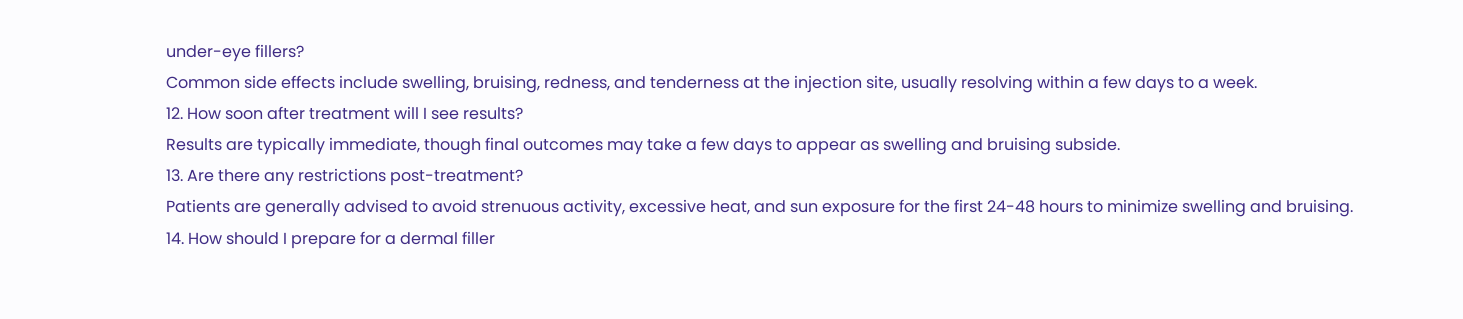under-eye fillers?
Common side effects include swelling, bruising, redness, and tenderness at the injection site, usually resolving within a few days to a week.
12. How soon after treatment will I see results?
Results are typically immediate, though final outcomes may take a few days to appear as swelling and bruising subside.
13. Are there any restrictions post-treatment?
Patients are generally advised to avoid strenuous activity, excessive heat, and sun exposure for the first 24-48 hours to minimize swelling and bruising.
14. How should I prepare for a dermal filler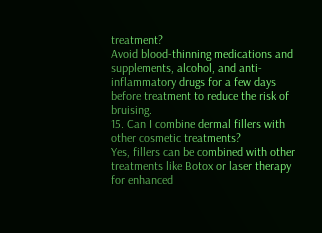treatment?
Avoid blood-thinning medications and supplements, alcohol, and anti-inflammatory drugs for a few days before treatment to reduce the risk of bruising.
15. Can I combine dermal fillers with other cosmetic treatments?
Yes, fillers can be combined with other treatments like Botox or laser therapy for enhanced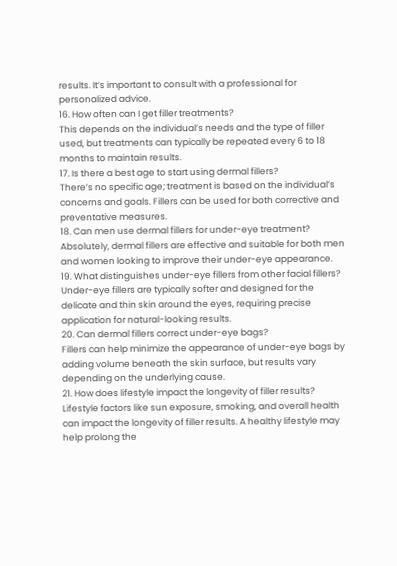results. It’s important to consult with a professional for personalized advice.
16. How often can I get filler treatments?
This depends on the individual’s needs and the type of filler used, but treatments can typically be repeated every 6 to 18 months to maintain results.
17. Is there a best age to start using dermal fillers?
There’s no specific age; treatment is based on the individual’s concerns and goals. Fillers can be used for both corrective and preventative measures.
18. Can men use dermal fillers for under-eye treatment?
Absolutely, dermal fillers are effective and suitable for both men and women looking to improve their under-eye appearance.
19. What distinguishes under-eye fillers from other facial fillers?
Under-eye fillers are typically softer and designed for the delicate and thin skin around the eyes, requiring precise application for natural-looking results.
20. Can dermal fillers correct under-eye bags?
Fillers can help minimize the appearance of under-eye bags by adding volume beneath the skin surface, but results vary depending on the underlying cause.
21. How does lifestyle impact the longevity of filler results?
Lifestyle factors like sun exposure, smoking, and overall health can impact the longevity of filler results. A healthy lifestyle may help prolong the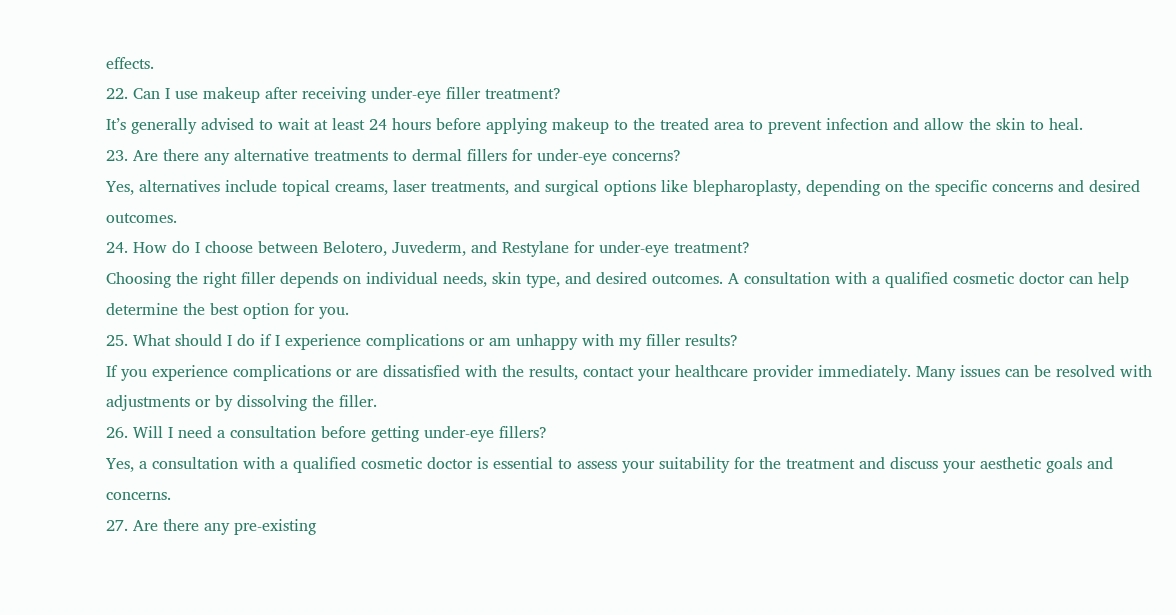effects.
22. Can I use makeup after receiving under-eye filler treatment?
It’s generally advised to wait at least 24 hours before applying makeup to the treated area to prevent infection and allow the skin to heal.
23. Are there any alternative treatments to dermal fillers for under-eye concerns?
Yes, alternatives include topical creams, laser treatments, and surgical options like blepharoplasty, depending on the specific concerns and desired outcomes.
24. How do I choose between Belotero, Juvederm, and Restylane for under-eye treatment?
Choosing the right filler depends on individual needs, skin type, and desired outcomes. A consultation with a qualified cosmetic doctor can help determine the best option for you.
25. What should I do if I experience complications or am unhappy with my filler results?
If you experience complications or are dissatisfied with the results, contact your healthcare provider immediately. Many issues can be resolved with adjustments or by dissolving the filler.
26. Will I need a consultation before getting under-eye fillers?
Yes, a consultation with a qualified cosmetic doctor is essential to assess your suitability for the treatment and discuss your aesthetic goals and concerns.
27. Are there any pre-existing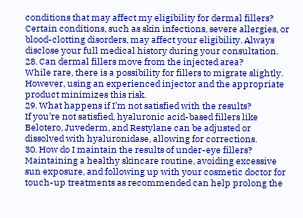conditions that may affect my eligibility for dermal fillers?
Certain conditions, such as skin infections, severe allergies, or blood-clotting disorders, may affect your eligibility. Always disclose your full medical history during your consultation.
28. Can dermal fillers move from the injected area?
While rare, there is a possibility for fillers to migrate slightly. However, using an experienced injector and the appropriate product minimizes this risk.
29. What happens if I’m not satisfied with the results?
If you’re not satisfied, hyaluronic acid-based fillers like Belotero, Juvederm, and Restylane can be adjusted or dissolved with hyaluronidase, allowing for corrections.
30. How do I maintain the results of under-eye fillers?
Maintaining a healthy skincare routine, avoiding excessive sun exposure, and following up with your cosmetic doctor for touch-up treatments as recommended can help prolong the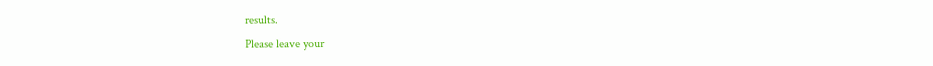results.
Please leave your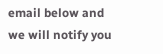email below and we will notify you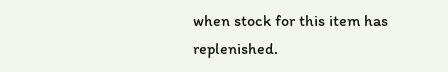when stock for this item has replenished.